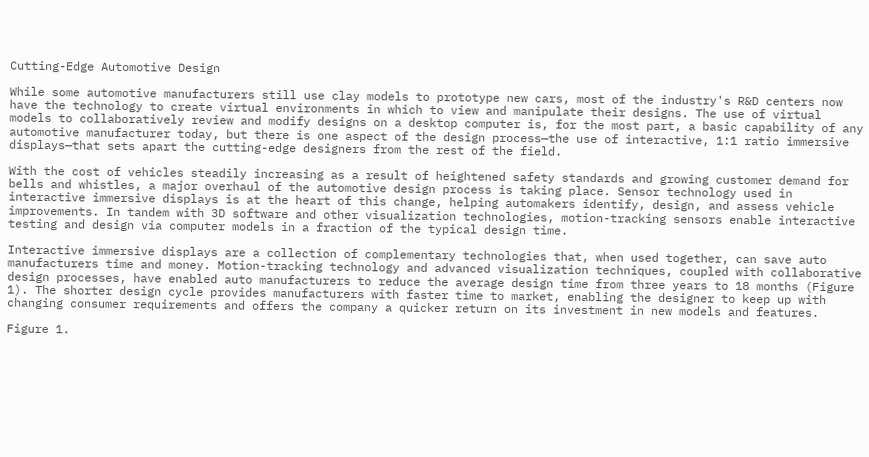Cutting-Edge Automotive Design

While some automotive manufacturers still use clay models to prototype new cars, most of the industry's R&D centers now have the technology to create virtual environments in which to view and manipulate their designs. The use of virtual models to collaboratively review and modify designs on a desktop computer is, for the most part, a basic capability of any automotive manufacturer today, but there is one aspect of the design process—the use of interactive, 1:1 ratio immersive displays—that sets apart the cutting-edge designers from the rest of the field.

With the cost of vehicles steadily increasing as a result of heightened safety standards and growing customer demand for bells and whistles, a major overhaul of the automotive design process is taking place. Sensor technology used in interactive immersive displays is at the heart of this change, helping automakers identify, design, and assess vehicle improvements. In tandem with 3D software and other visualization technologies, motion-tracking sensors enable interactive testing and design via computer models in a fraction of the typical design time.

Interactive immersive displays are a collection of complementary technologies that, when used together, can save auto manufacturers time and money. Motion-tracking technology and advanced visualization techniques, coupled with collaborative design processes, have enabled auto manufacturers to reduce the average design time from three years to 18 months (Figure 1). The shorter design cycle provides manufacturers with faster time to market, enabling the designer to keep up with changing consumer requirements and offers the company a quicker return on its investment in new models and features.

Figure 1.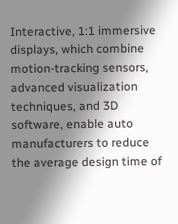Interactive, 1:1 immersive displays, which combine motion-tracking sensors, advanced visualization techniques, and 3D software, enable auto manufacturers to reduce the average design time of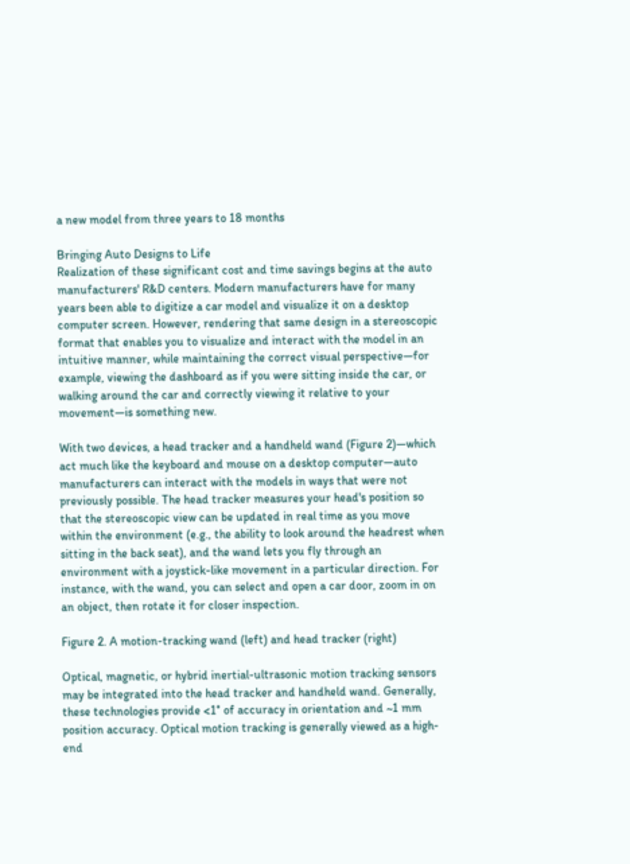a new model from three years to 18 months

Bringing Auto Designs to Life
Realization of these significant cost and time savings begins at the auto manufacturers' R&D centers. Modern manufacturers have for many years been able to digitize a car model and visualize it on a desktop computer screen. However, rendering that same design in a stereoscopic format that enables you to visualize and interact with the model in an intuitive manner, while maintaining the correct visual perspective—for example, viewing the dashboard as if you were sitting inside the car, or walking around the car and correctly viewing it relative to your movement—is something new.

With two devices, a head tracker and a handheld wand (Figure 2)—which act much like the keyboard and mouse on a desktop computer—auto manufacturers can interact with the models in ways that were not previously possible. The head tracker measures your head's position so that the stereoscopic view can be updated in real time as you move within the environment (e.g., the ability to look around the headrest when sitting in the back seat), and the wand lets you fly through an environment with a joystick-like movement in a particular direction. For instance, with the wand, you can select and open a car door, zoom in on an object, then rotate it for closer inspection.

Figure 2. A motion-tracking wand (left) and head tracker (right)

Optical, magnetic, or hybrid inertial-ultrasonic motion tracking sensors may be integrated into the head tracker and handheld wand. Generally, these technologies provide <1° of accuracy in orientation and ~1 mm position accuracy. Optical motion tracking is generally viewed as a high-end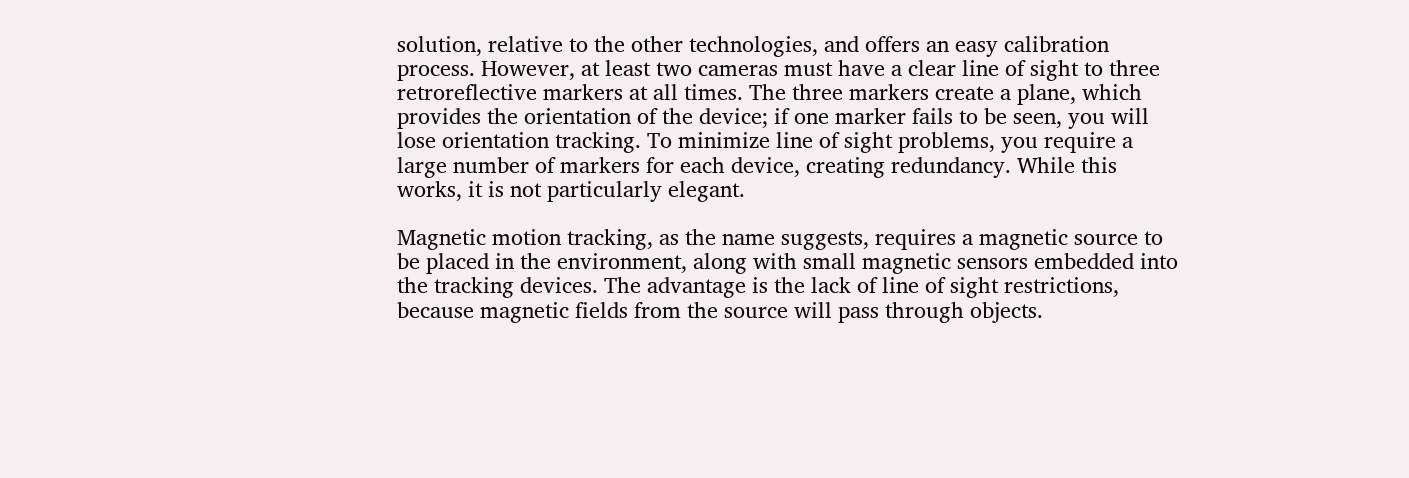solution, relative to the other technologies, and offers an easy calibration process. However, at least two cameras must have a clear line of sight to three retroreflective markers at all times. The three markers create a plane, which provides the orientation of the device; if one marker fails to be seen, you will lose orientation tracking. To minimize line of sight problems, you require a large number of markers for each device, creating redundancy. While this works, it is not particularly elegant.

Magnetic motion tracking, as the name suggests, requires a magnetic source to be placed in the environment, along with small magnetic sensors embedded into the tracking devices. The advantage is the lack of line of sight restrictions, because magnetic fields from the source will pass through objects.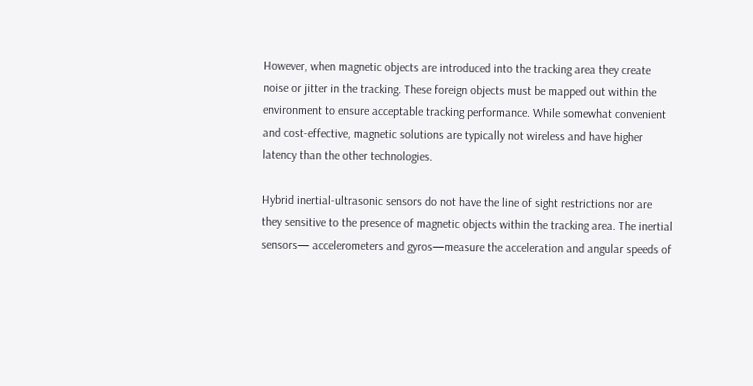However, when magnetic objects are introduced into the tracking area they create noise or jitter in the tracking. These foreign objects must be mapped out within the environment to ensure acceptable tracking performance. While somewhat convenient and cost-effective, magnetic solutions are typically not wireless and have higher latency than the other technologies.

Hybrid inertial-ultrasonic sensors do not have the line of sight restrictions nor are they sensitive to the presence of magnetic objects within the tracking area. The inertial sensors— accelerometers and gyros—measure the acceleration and angular speeds of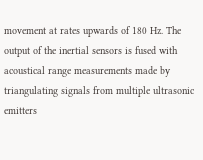movement at rates upwards of 180 Hz. The output of the inertial sensors is fused with acoustical range measurements made by triangulating signals from multiple ultrasonic emitters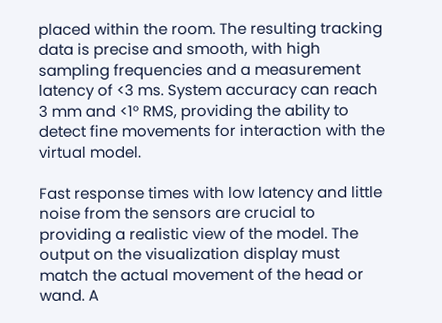placed within the room. The resulting tracking data is precise and smooth, with high sampling frequencies and a measurement latency of <3 ms. System accuracy can reach 3 mm and <1° RMS, providing the ability to detect fine movements for interaction with the virtual model.

Fast response times with low latency and little noise from the sensors are crucial to providing a realistic view of the model. The output on the visualization display must match the actual movement of the head or wand. A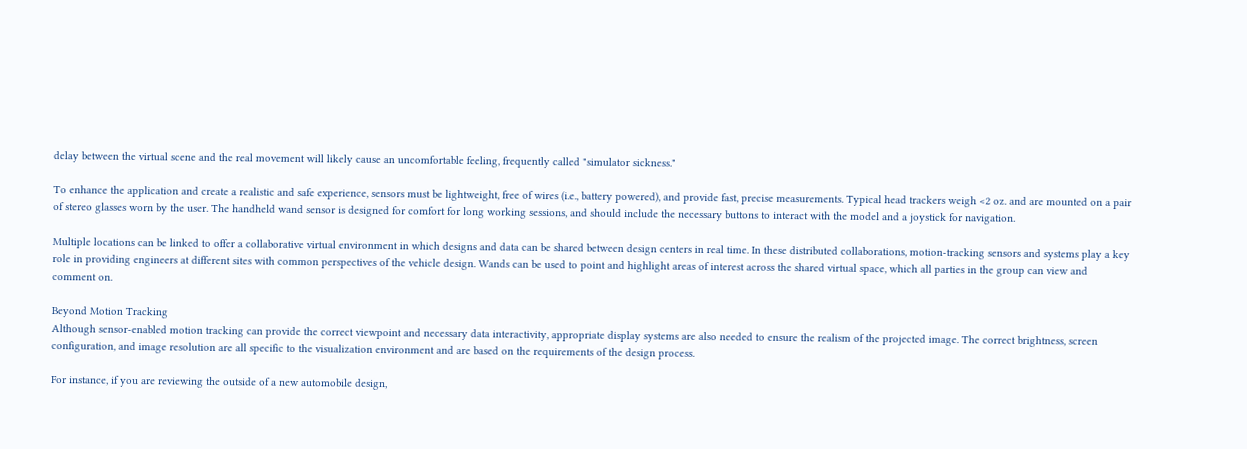delay between the virtual scene and the real movement will likely cause an uncomfortable feeling, frequently called "simulator sickness."

To enhance the application and create a realistic and safe experience, sensors must be lightweight, free of wires (i.e., battery powered), and provide fast, precise measurements. Typical head trackers weigh <2 oz. and are mounted on a pair of stereo glasses worn by the user. The handheld wand sensor is designed for comfort for long working sessions, and should include the necessary buttons to interact with the model and a joystick for navigation.

Multiple locations can be linked to offer a collaborative virtual environment in which designs and data can be shared between design centers in real time. In these distributed collaborations, motion-tracking sensors and systems play a key role in providing engineers at different sites with common perspectives of the vehicle design. Wands can be used to point and highlight areas of interest across the shared virtual space, which all parties in the group can view and comment on.

Beyond Motion Tracking
Although sensor-enabled motion tracking can provide the correct viewpoint and necessary data interactivity, appropriate display systems are also needed to ensure the realism of the projected image. The correct brightness, screen configuration, and image resolution are all specific to the visualization environment and are based on the requirements of the design process.

For instance, if you are reviewing the outside of a new automobile design,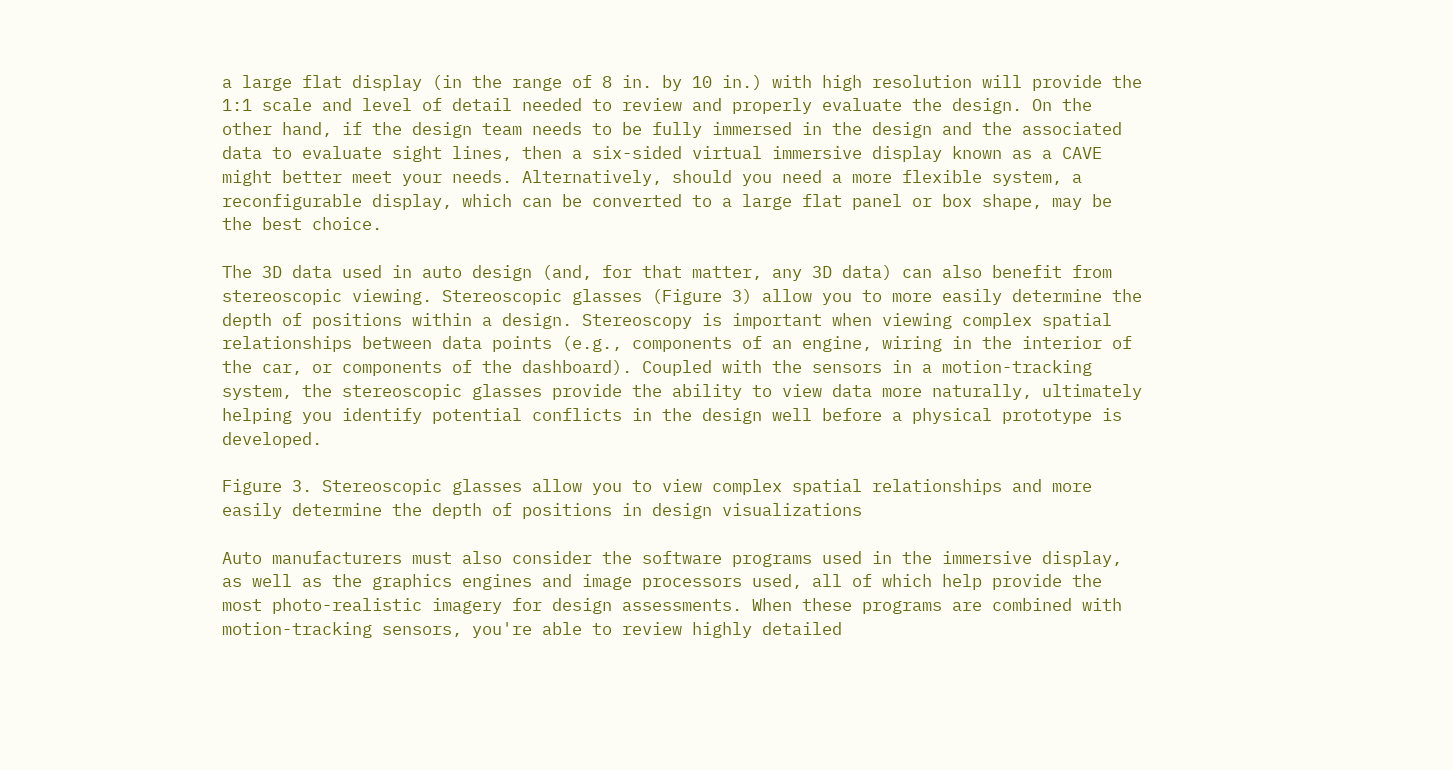a large flat display (in the range of 8 in. by 10 in.) with high resolution will provide the 1:1 scale and level of detail needed to review and properly evaluate the design. On the other hand, if the design team needs to be fully immersed in the design and the associated data to evaluate sight lines, then a six-sided virtual immersive display known as a CAVE might better meet your needs. Alternatively, should you need a more flexible system, a reconfigurable display, which can be converted to a large flat panel or box shape, may be the best choice.

The 3D data used in auto design (and, for that matter, any 3D data) can also benefit from stereoscopic viewing. Stereoscopic glasses (Figure 3) allow you to more easily determine the depth of positions within a design. Stereoscopy is important when viewing complex spatial relationships between data points (e.g., components of an engine, wiring in the interior of the car, or components of the dashboard). Coupled with the sensors in a motion-tracking system, the stereoscopic glasses provide the ability to view data more naturally, ultimately helping you identify potential conflicts in the design well before a physical prototype is developed.

Figure 3. Stereoscopic glasses allow you to view complex spatial relationships and more easily determine the depth of positions in design visualizations

Auto manufacturers must also consider the software programs used in the immersive display, as well as the graphics engines and image processors used, all of which help provide the most photo-realistic imagery for design assessments. When these programs are combined with motion-tracking sensors, you're able to review highly detailed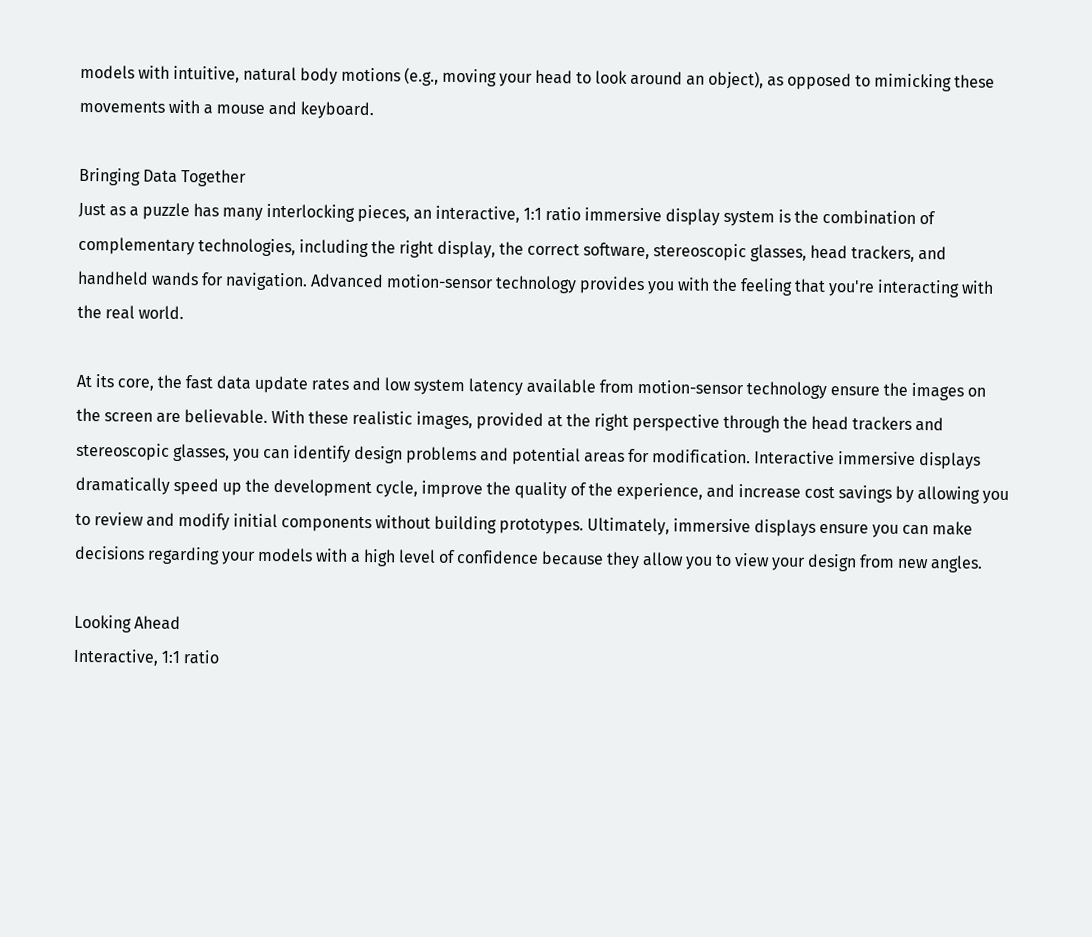models with intuitive, natural body motions (e.g., moving your head to look around an object), as opposed to mimicking these movements with a mouse and keyboard.

Bringing Data Together
Just as a puzzle has many interlocking pieces, an interactive, 1:1 ratio immersive display system is the combination of complementary technologies, including the right display, the correct software, stereoscopic glasses, head trackers, and handheld wands for navigation. Advanced motion-sensor technology provides you with the feeling that you're interacting with the real world.

At its core, the fast data update rates and low system latency available from motion-sensor technology ensure the images on the screen are believable. With these realistic images, provided at the right perspective through the head trackers and stereoscopic glasses, you can identify design problems and potential areas for modification. Interactive immersive displays dramatically speed up the development cycle, improve the quality of the experience, and increase cost savings by allowing you to review and modify initial components without building prototypes. Ultimately, immersive displays ensure you can make decisions regarding your models with a high level of confidence because they allow you to view your design from new angles.

Looking Ahead
Interactive, 1:1 ratio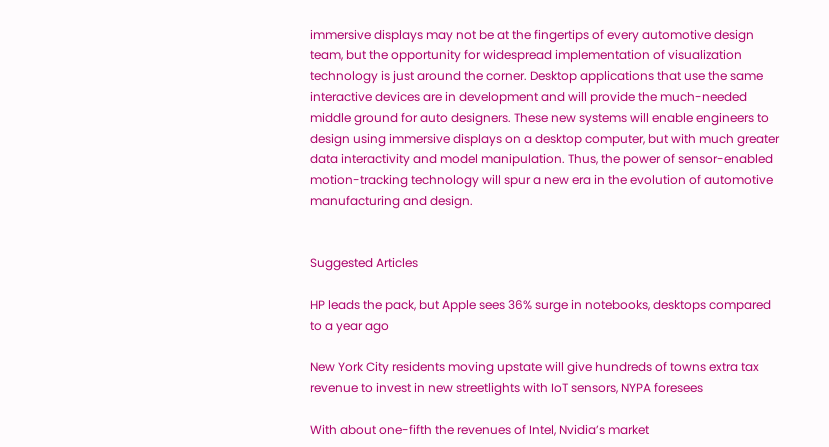immersive displays may not be at the fingertips of every automotive design team, but the opportunity for widespread implementation of visualization technology is just around the corner. Desktop applications that use the same interactive devices are in development and will provide the much-needed middle ground for auto designers. These new systems will enable engineers to design using immersive displays on a desktop computer, but with much greater data interactivity and model manipulation. Thus, the power of sensor-enabled motion-tracking technology will spur a new era in the evolution of automotive manufacturing and design.


Suggested Articles

HP leads the pack, but Apple sees 36% surge in notebooks, desktops compared to a year ago

New York City residents moving upstate will give hundreds of towns extra tax revenue to invest in new streetlights with IoT sensors, NYPA foresees

With about one-fifth the revenues of Intel, Nvidia’s market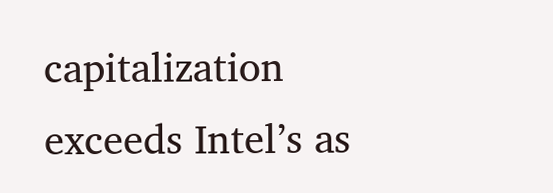capitalization exceeds Intel’s as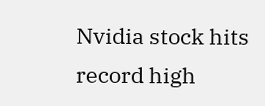Nvidia stock hits record high